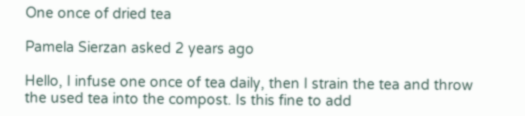One once of dried tea

Pamela Sierzan asked 2 years ago

Hello, I infuse one once of tea daily, then I strain the tea and throw the used tea into the compost. Is this fine to add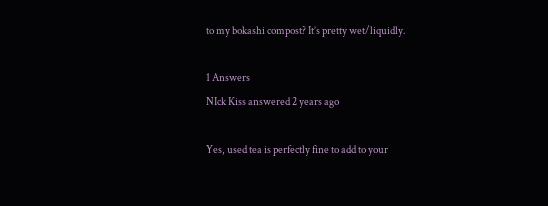to my bokashi compost? It’s pretty wet/liquidly.

1 Answers
NIck Kiss answered 2 years ago

Yes, used tea is perfectly fine to add to your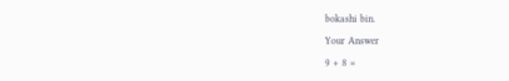bokashi bin.

Your Answer

9 + 8 =